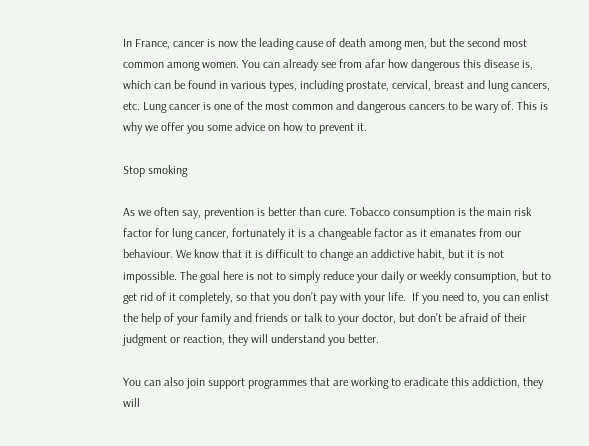In France, cancer is now the leading cause of death among men, but the second most common among women. You can already see from afar how dangerous this disease is, which can be found in various types, including prostate, cervical, breast and lung cancers, etc. Lung cancer is one of the most common and dangerous cancers to be wary of. This is why we offer you some advice on how to prevent it.

Stop smoking

As we often say, prevention is better than cure. Tobacco consumption is the main risk factor for lung cancer, fortunately it is a changeable factor as it emanates from our behaviour. We know that it is difficult to change an addictive habit, but it is not impossible. The goal here is not to simply reduce your daily or weekly consumption, but to get rid of it completely, so that you don’t pay with your life.  If you need to, you can enlist the help of your family and friends or talk to your doctor, but don’t be afraid of their judgment or reaction, they will understand you better.

You can also join support programmes that are working to eradicate this addiction, they will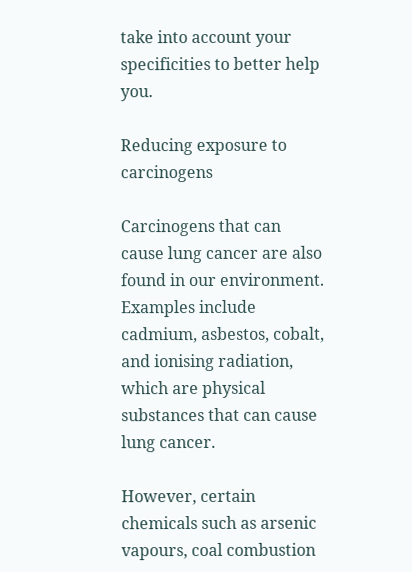take into account your specificities to better help you.

Reducing exposure to carcinogens

Carcinogens that can cause lung cancer are also found in our environment. Examples include cadmium, asbestos, cobalt, and ionising radiation, which are physical substances that can cause lung cancer.

However, certain chemicals such as arsenic vapours, coal combustion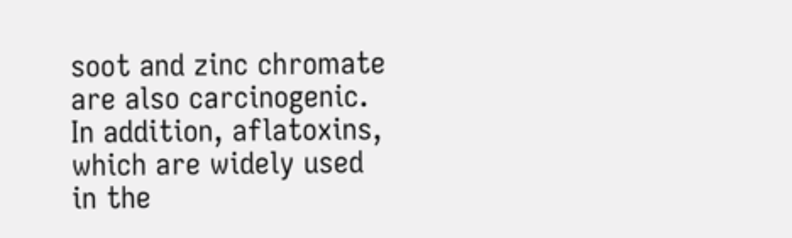soot and zinc chromate are also carcinogenic. In addition, aflatoxins, which are widely used in the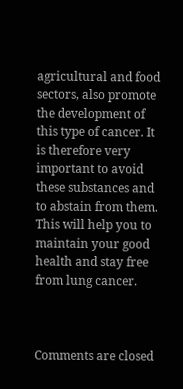agricultural and food sectors, also promote the development of this type of cancer. It is therefore very important to avoid these substances and to abstain from them. This will help you to maintain your good health and stay free from lung cancer.



Comments are closed